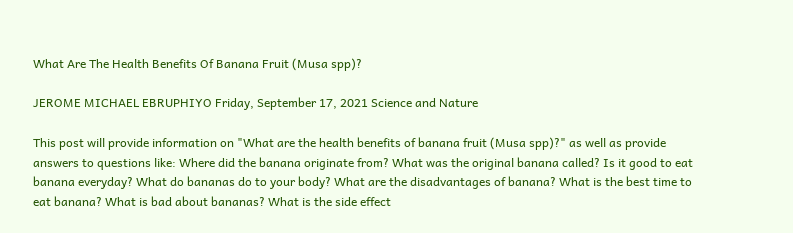What Are The Health Benefits Of Banana Fruit (Musa spp)?

JEROME MICHAEL EBRUPHIYO Friday, September 17, 2021 Science and Nature

This post will provide information on "What are the health benefits of banana fruit (Musa spp)?" as well as provide answers to questions like: Where did the banana originate from? What was the original banana called? Is it good to eat banana everyday? What do bananas do to your body? What are the disadvantages of banana? What is the best time to eat banana? What is bad about bananas? What is the side effect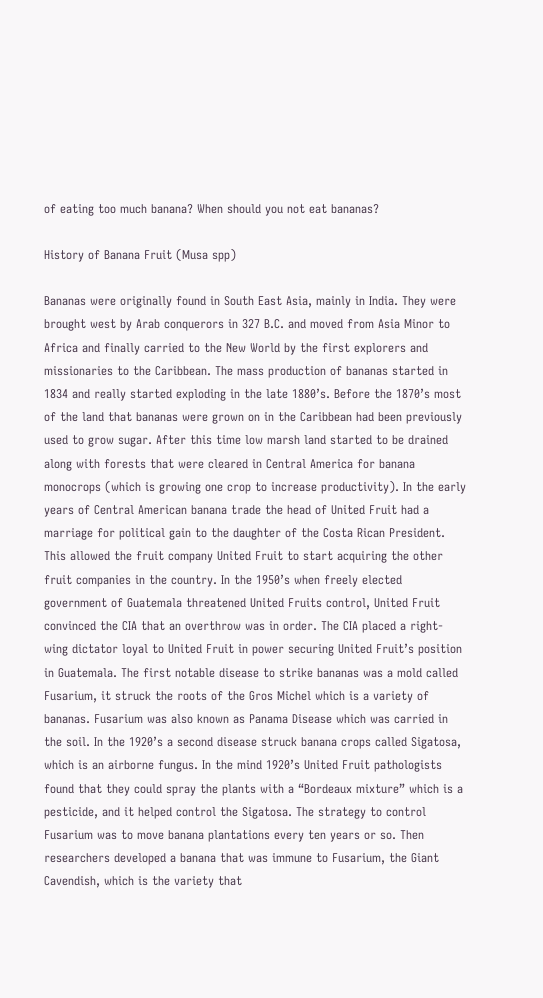of eating too much banana? When should you not eat bananas?

History of Banana Fruit (Musa spp)

Bananas were originally found in South East Asia, mainly in India. They were brought west by Arab conquerors in 327 B.C. and moved from Asia Minor to Africa and finally carried to the New World by the first explorers and missionaries to the Caribbean. The mass production of bananas started in 1834 and really started exploding in the late 1880’s. Before the 1870’s most of the land that bananas were grown on in the Caribbean had been previously used to grow sugar. After this time low marsh land started to be drained along with forests that were cleared in Central America for banana monocrops (which is growing one crop to increase productivity). In the early years of Central American banana trade the head of United Fruit had a marriage for political gain to the daughter of the Costa Rican President. This allowed the fruit company United Fruit to start acquiring the other fruit companies in the country. In the 1950’s when freely elected government of Guatemala threatened United Fruits control, United Fruit convinced the CIA that an overthrow was in order. The CIA placed a right-wing dictator loyal to United Fruit in power securing United Fruit’s position in Guatemala. The first notable disease to strike bananas was a mold called Fusarium, it struck the roots of the Gros Michel which is a variety of bananas. Fusarium was also known as Panama Disease which was carried in the soil. In the 1920’s a second disease struck banana crops called Sigatosa, which is an airborne fungus. In the mind 1920’s United Fruit pathologists found that they could spray the plants with a “Bordeaux mixture” which is a pesticide, and it helped control the Sigatosa. The strategy to control Fusarium was to move banana plantations every ten years or so. Then researchers developed a banana that was immune to Fusarium, the Giant Cavendish, which is the variety that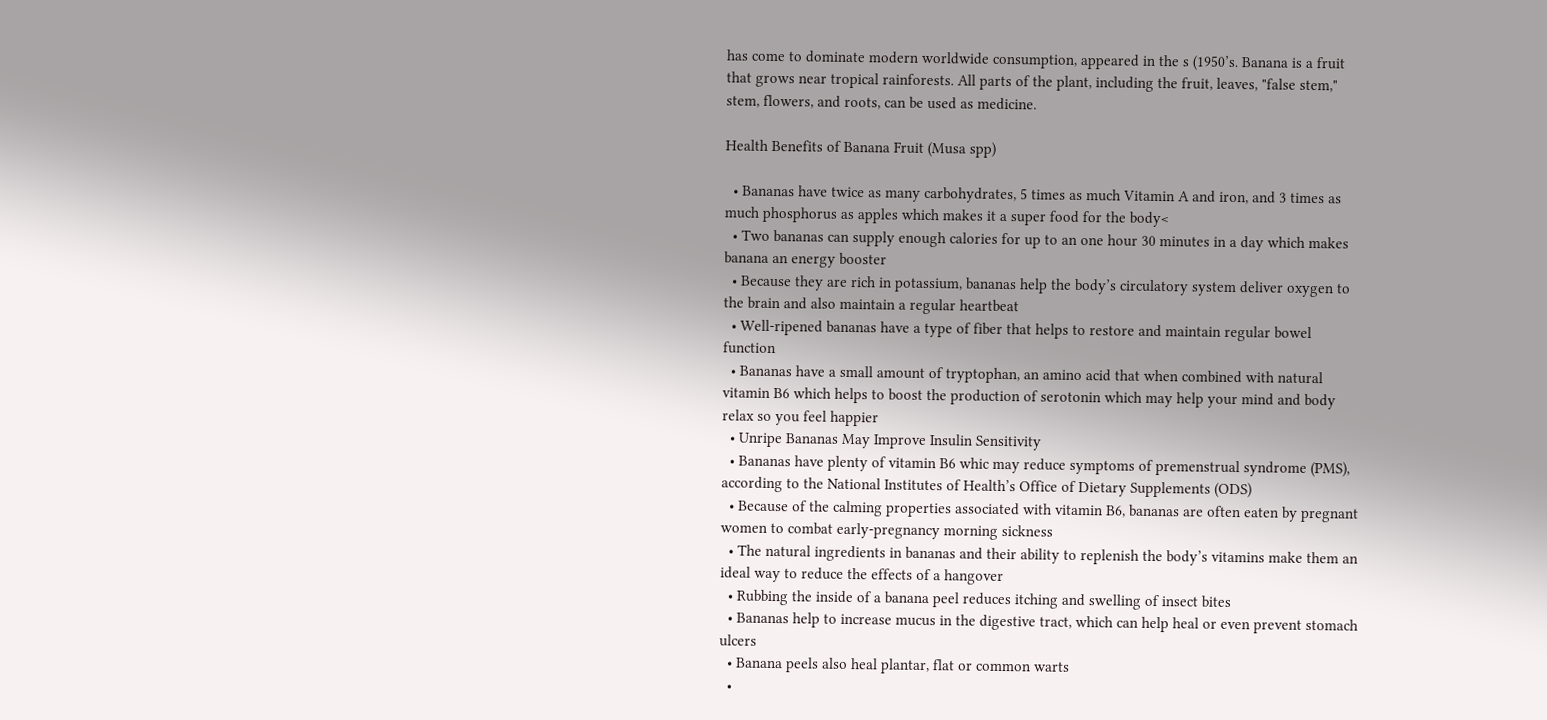has come to dominate modern worldwide consumption, appeared in the s (1950’s. Banana is a fruit that grows near tropical rainforests. All parts of the plant, including the fruit, leaves, "false stem," stem, flowers, and roots, can be used as medicine.

Health Benefits of Banana Fruit (Musa spp)

  • Bananas have twice as many carbohydrates, 5 times as much Vitamin A and iron, and 3 times as much phosphorus as apples which makes it a super food for the body<
  • Two bananas can supply enough calories for up to an one hour 30 minutes in a day which makes banana an energy booster
  • Because they are rich in potassium, bananas help the body’s circulatory system deliver oxygen to the brain and also maintain a regular heartbeat
  • Well-ripened bananas have a type of fiber that helps to restore and maintain regular bowel function
  • Bananas have a small amount of tryptophan, an amino acid that when combined with natural vitamin B6 which helps to boost the production of serotonin which may help your mind and body relax so you feel happier
  • Unripe Bananas May Improve Insulin Sensitivity
  • Bananas have plenty of vitamin B6 whic may reduce symptoms of premenstrual syndrome (PMS), according to the National Institutes of Health’s Office of Dietary Supplements (ODS)
  • Because of the calming properties associated with vitamin B6, bananas are often eaten by pregnant women to combat early-pregnancy morning sickness
  • The natural ingredients in bananas and their ability to replenish the body’s vitamins make them an ideal way to reduce the effects of a hangover
  • Rubbing the inside of a banana peel reduces itching and swelling of insect bites
  • Bananas help to increase mucus in the digestive tract, which can help heal or even prevent stomach ulcers
  • Banana peels also heal plantar, flat or common warts
  •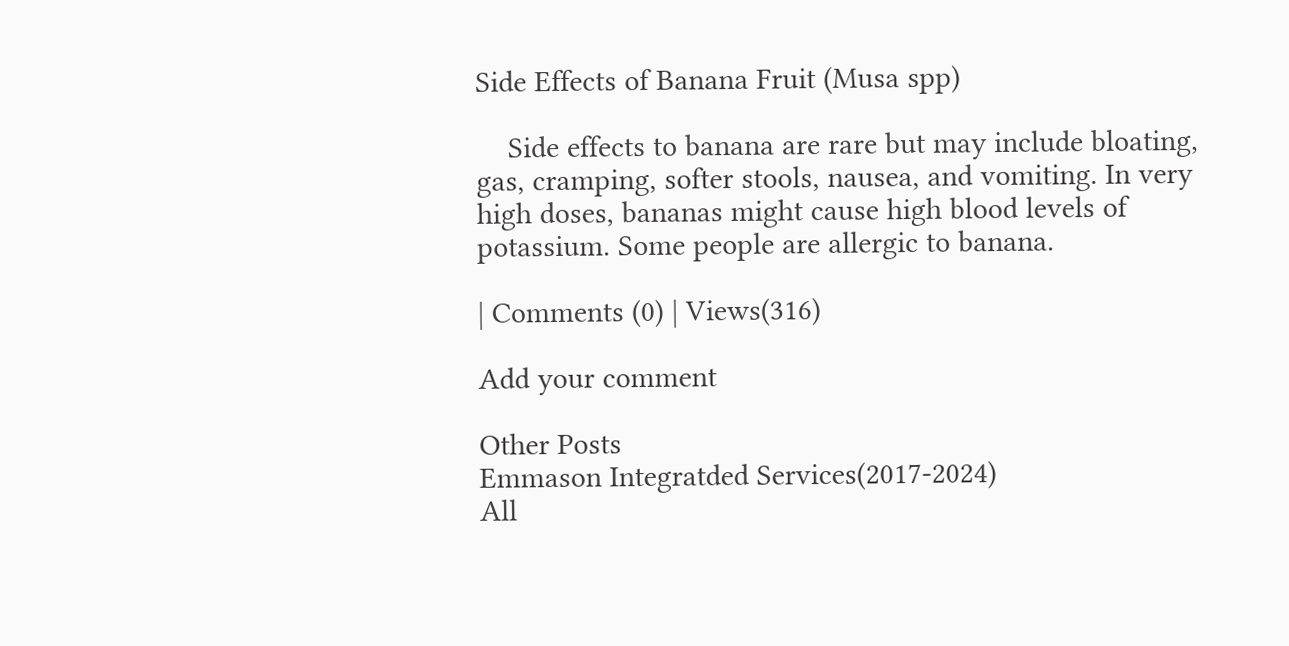Side Effects of Banana Fruit (Musa spp)

    Side effects to banana are rare but may include bloating, gas, cramping, softer stools, nausea, and vomiting. In very high doses, bananas might cause high blood levels of potassium. Some people are allergic to banana.

| Comments (0) | Views(316)

Add your comment

Other Posts
Emmason Integratded Services(2017-2024)
All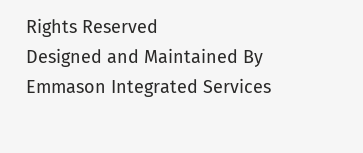Rights Reserved
Designed and Maintained By Emmason Integrated Services